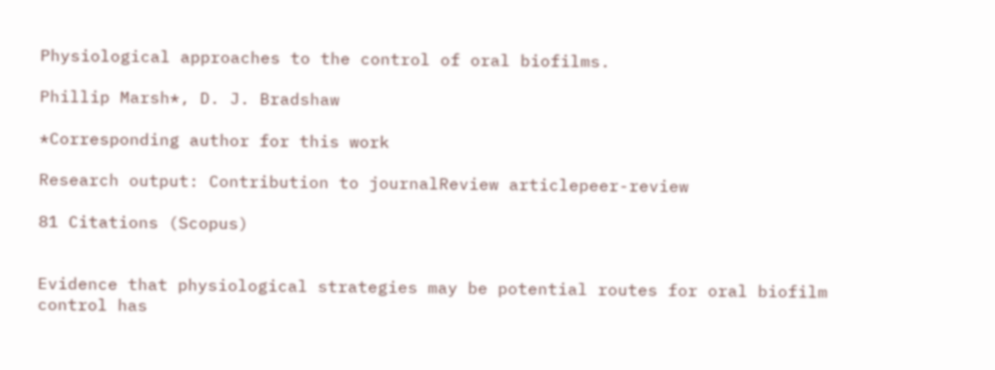Physiological approaches to the control of oral biofilms.

Phillip Marsh*, D. J. Bradshaw

*Corresponding author for this work

Research output: Contribution to journalReview articlepeer-review

81 Citations (Scopus)


Evidence that physiological strategies may be potential routes for oral biofilm control has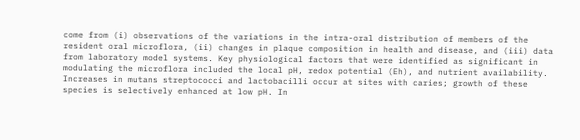come from (i) observations of the variations in the intra-oral distribution of members of the resident oral microflora, (ii) changes in plaque composition in health and disease, and (iii) data from laboratory model systems. Key physiological factors that were identified as significant in modulating the microflora included the local pH, redox potential (Eh), and nutrient availability. Increases in mutans streptococci and lactobacilli occur at sites with caries; growth of these species is selectively enhanced at low pH. In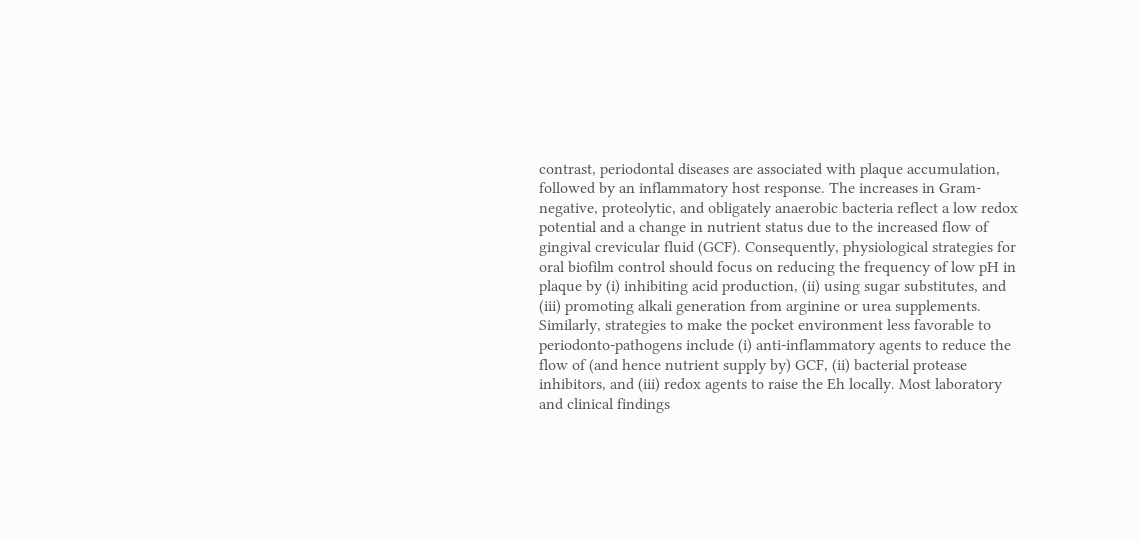contrast, periodontal diseases are associated with plaque accumulation, followed by an inflammatory host response. The increases in Gram-negative, proteolytic, and obligately anaerobic bacteria reflect a low redox potential and a change in nutrient status due to the increased flow of gingival crevicular fluid (GCF). Consequently, physiological strategies for oral biofilm control should focus on reducing the frequency of low pH in plaque by (i) inhibiting acid production, (ii) using sugar substitutes, and (iii) promoting alkali generation from arginine or urea supplements. Similarly, strategies to make the pocket environment less favorable to periodonto-pathogens include (i) anti-inflammatory agents to reduce the flow of (and hence nutrient supply by) GCF, (ii) bacterial protease inhibitors, and (iii) redox agents to raise the Eh locally. Most laboratory and clinical findings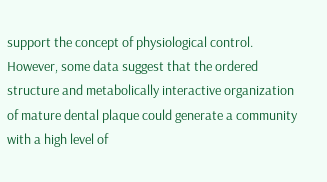support the concept of physiological control. However, some data suggest that the ordered structure and metabolically interactive organization of mature dental plaque could generate a community with a high level of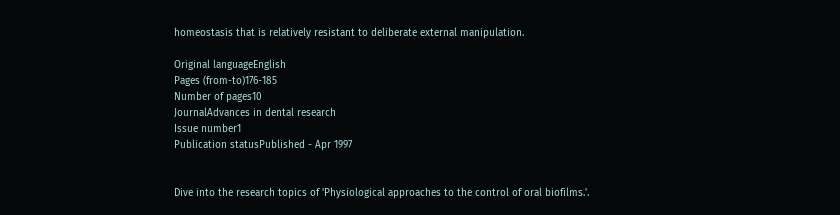homeostasis that is relatively resistant to deliberate external manipulation.

Original languageEnglish
Pages (from-to)176-185
Number of pages10
JournalAdvances in dental research
Issue number1
Publication statusPublished - Apr 1997


Dive into the research topics of 'Physiological approaches to the control of oral biofilms.'.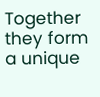Together they form a unique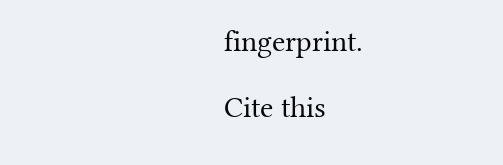fingerprint.

Cite this